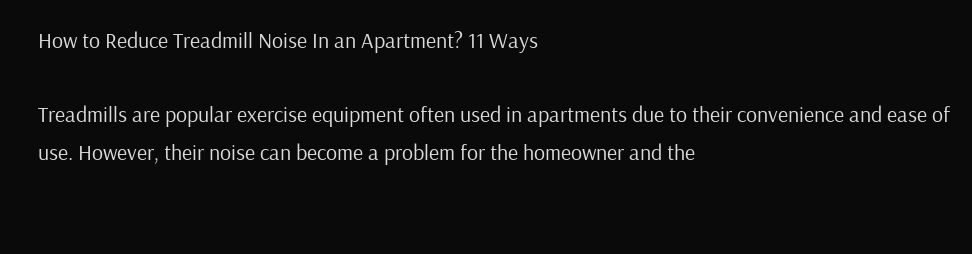How to Reduce Treadmill Noise In an Apartment? 11 Ways

Treadmills are popular exercise equipment often used in apartments due to their convenience and ease of use. However, their noise can become a problem for the homeowner and the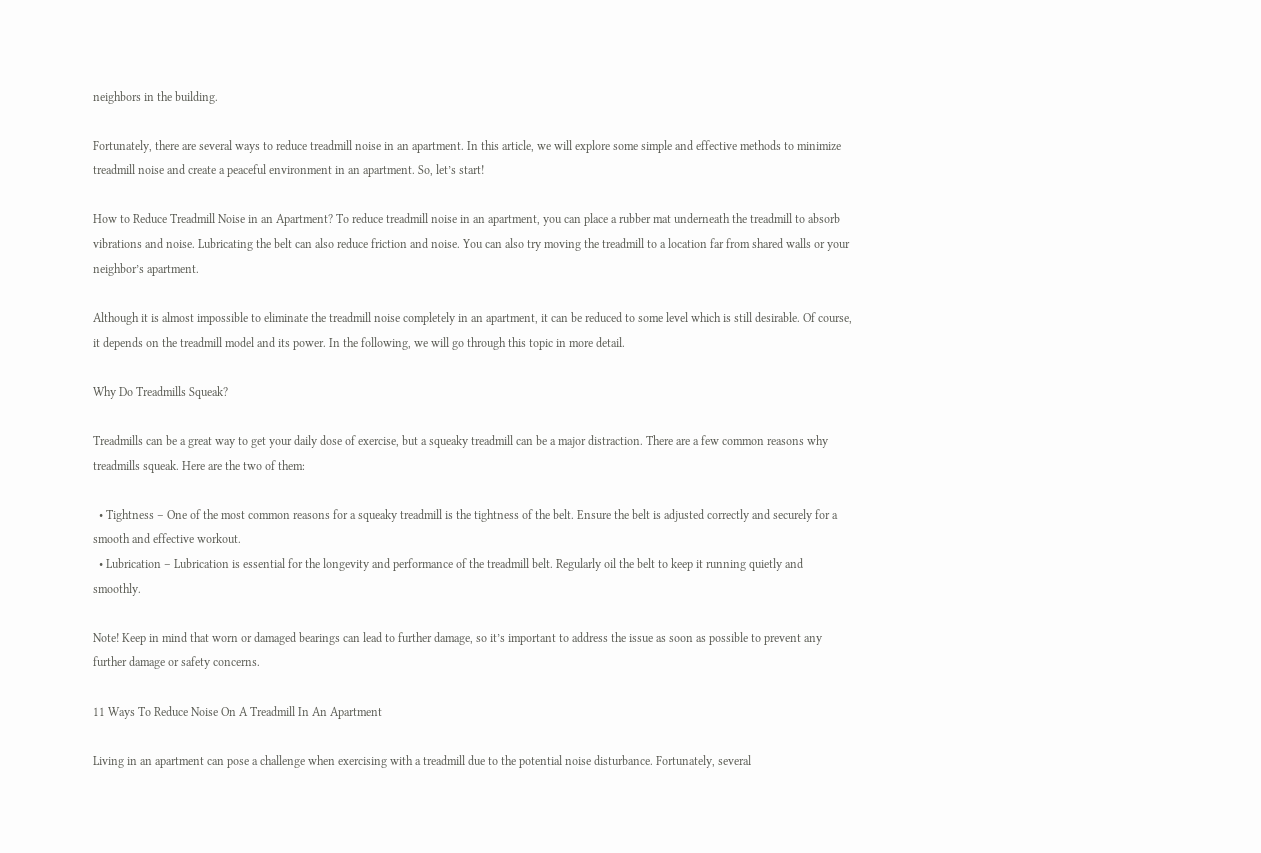neighbors in the building.

Fortunately, there are several ways to reduce treadmill noise in an apartment. In this article, we will explore some simple and effective methods to minimize treadmill noise and create a peaceful environment in an apartment. So, let’s start!

How to Reduce Treadmill Noise in an Apartment? To reduce treadmill noise in an apartment, you can place a rubber mat underneath the treadmill to absorb vibrations and noise. Lubricating the belt can also reduce friction and noise. You can also try moving the treadmill to a location far from shared walls or your neighbor’s apartment.

Although it is almost impossible to eliminate the treadmill noise completely in an apartment, it can be reduced to some level which is still desirable. Of course, it depends on the treadmill model and its power. In the following, we will go through this topic in more detail.

Why Do Treadmills Squeak?

Treadmills can be a great way to get your daily dose of exercise, but a squeaky treadmill can be a major distraction. There are a few common reasons why treadmills squeak. Here are the two of them:

  • Tightness – One of the most common reasons for a squeaky treadmill is the tightness of the belt. Ensure the belt is adjusted correctly and securely for a smooth and effective workout.
  • Lubrication – Lubrication is essential for the longevity and performance of the treadmill belt. Regularly oil the belt to keep it running quietly and smoothly.

Note! Keep in mind that worn or damaged bearings can lead to further damage, so it’s important to address the issue as soon as possible to prevent any further damage or safety concerns.

11 Ways To Reduce Noise On A Treadmill In An Apartment

Living in an apartment can pose a challenge when exercising with a treadmill due to the potential noise disturbance. Fortunately, several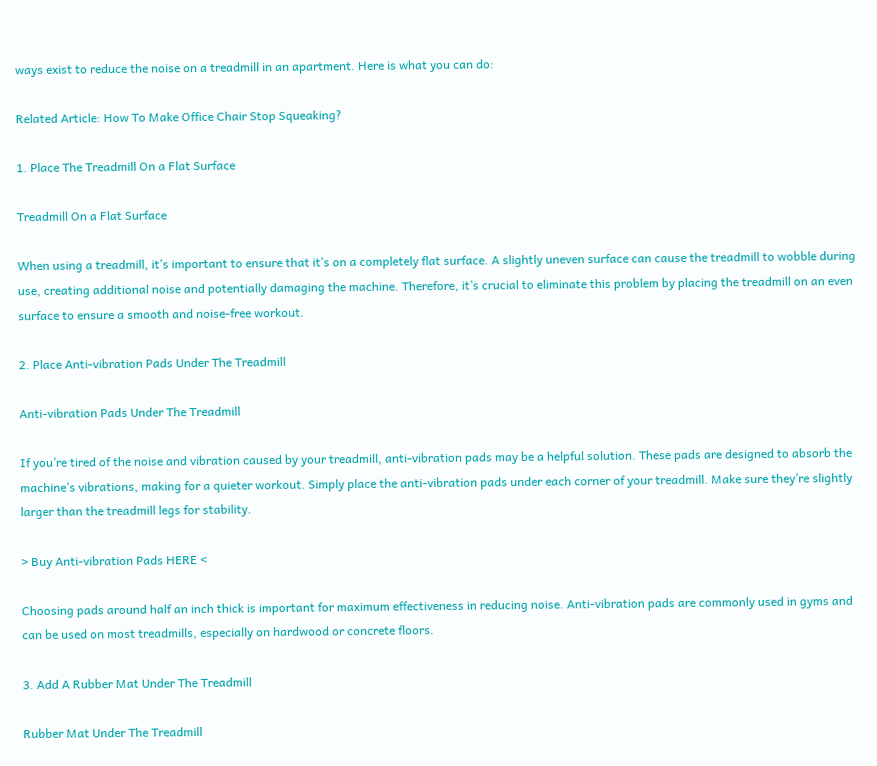ways exist to reduce the noise on a treadmill in an apartment. Here is what you can do:

Related Article: How To Make Office Chair Stop Squeaking?

1. Place The Treadmill On a Flat Surface

Treadmill On a Flat Surface

When using a treadmill, it’s important to ensure that it’s on a completely flat surface. A slightly uneven surface can cause the treadmill to wobble during use, creating additional noise and potentially damaging the machine. Therefore, it’s crucial to eliminate this problem by placing the treadmill on an even surface to ensure a smooth and noise-free workout.

2. Place Anti-vibration Pads Under The Treadmill

Anti-vibration Pads Under The Treadmill

If you’re tired of the noise and vibration caused by your treadmill, anti-vibration pads may be a helpful solution. These pads are designed to absorb the machine’s vibrations, making for a quieter workout. Simply place the anti-vibration pads under each corner of your treadmill. Make sure they’re slightly larger than the treadmill legs for stability.

> Buy Anti-vibration Pads HERE <

Choosing pads around half an inch thick is important for maximum effectiveness in reducing noise. Anti-vibration pads are commonly used in gyms and can be used on most treadmills, especially on hardwood or concrete floors.

3. Add A Rubber Mat Under The Treadmill

Rubber Mat Under The Treadmill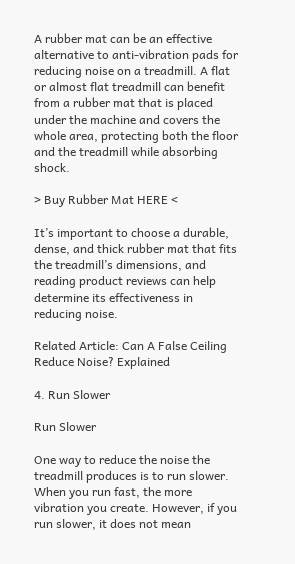A rubber mat can be an effective alternative to anti-vibration pads for reducing noise on a treadmill. A flat or almost flat treadmill can benefit from a rubber mat that is placed under the machine and covers the whole area, protecting both the floor and the treadmill while absorbing shock.

> Buy Rubber Mat HERE <

It’s important to choose a durable, dense, and thick rubber mat that fits the treadmill’s dimensions, and reading product reviews can help determine its effectiveness in reducing noise.

Related Article: Can A False Ceiling Reduce Noise? Explained

4. Run Slower

Run Slower

One way to reduce the noise the treadmill produces is to run slower. When you run fast, the more vibration you create. However, if you run slower, it does not mean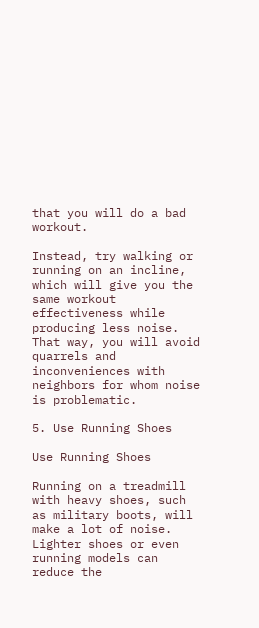that you will do a bad workout.

Instead, try walking or running on an incline, which will give you the same workout effectiveness while producing less noise. That way, you will avoid quarrels and inconveniences with neighbors for whom noise is problematic.

5. Use Running Shoes

Use Running Shoes

Running on a treadmill with heavy shoes, such as military boots, will make a lot of noise. Lighter shoes or even running models can reduce the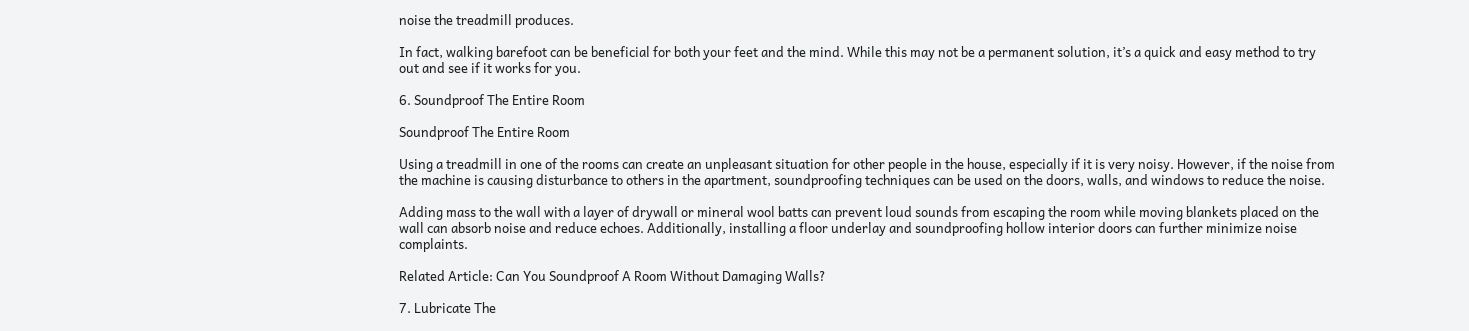noise the treadmill produces.

In fact, walking barefoot can be beneficial for both your feet and the mind. While this may not be a permanent solution, it’s a quick and easy method to try out and see if it works for you.

6. Soundproof The Entire Room

Soundproof The Entire Room

Using a treadmill in one of the rooms can create an unpleasant situation for other people in the house, especially if it is very noisy. However, if the noise from the machine is causing disturbance to others in the apartment, soundproofing techniques can be used on the doors, walls, and windows to reduce the noise.

Adding mass to the wall with a layer of drywall or mineral wool batts can prevent loud sounds from escaping the room while moving blankets placed on the wall can absorb noise and reduce echoes. Additionally, installing a floor underlay and soundproofing hollow interior doors can further minimize noise complaints.

Related Article: Can You Soundproof A Room Without Damaging Walls?

7. Lubricate The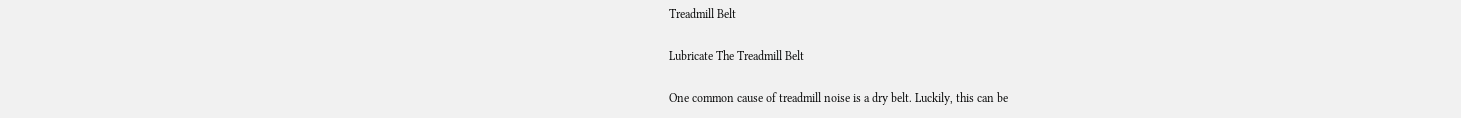Treadmill Belt

Lubricate The Treadmill Belt

One common cause of treadmill noise is a dry belt. Luckily, this can be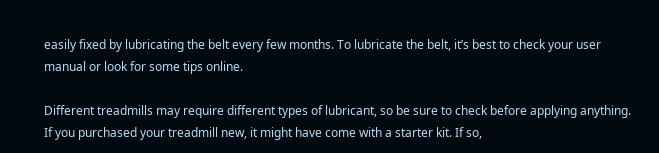easily fixed by lubricating the belt every few months. To lubricate the belt, it’s best to check your user manual or look for some tips online.

Different treadmills may require different types of lubricant, so be sure to check before applying anything. If you purchased your treadmill new, it might have come with a starter kit. If so,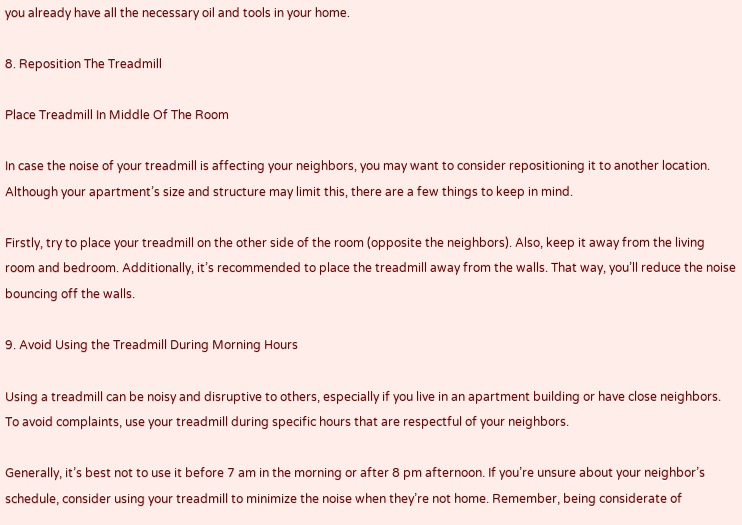you already have all the necessary oil and tools in your home.

8. Reposition The Treadmill

Place Treadmill In Middle Of The Room

In case the noise of your treadmill is affecting your neighbors, you may want to consider repositioning it to another location. Although your apartment’s size and structure may limit this, there are a few things to keep in mind.

Firstly, try to place your treadmill on the other side of the room (opposite the neighbors). Also, keep it away from the living room and bedroom. Additionally, it’s recommended to place the treadmill away from the walls. That way, you’ll reduce the noise bouncing off the walls.

9. Avoid Using the Treadmill During Morning Hours

Using a treadmill can be noisy and disruptive to others, especially if you live in an apartment building or have close neighbors. To avoid complaints, use your treadmill during specific hours that are respectful of your neighbors.

Generally, it’s best not to use it before 7 am in the morning or after 8 pm afternoon. If you’re unsure about your neighbor’s schedule, consider using your treadmill to minimize the noise when they’re not home. Remember, being considerate of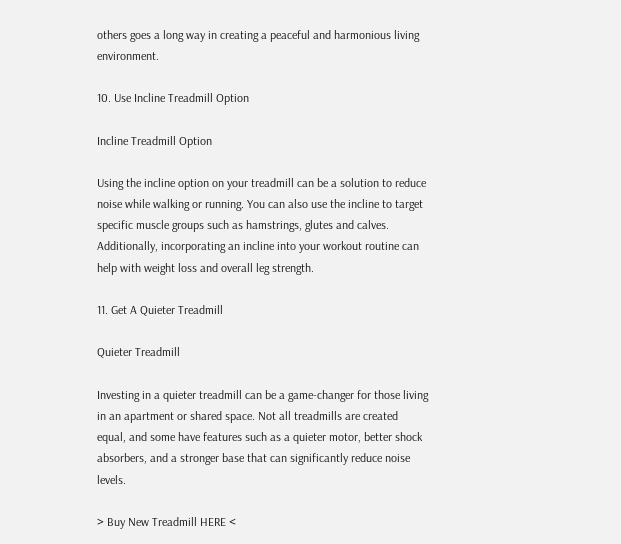others goes a long way in creating a peaceful and harmonious living environment.

10. Use Incline Treadmill Option

Incline Treadmill Option

Using the incline option on your treadmill can be a solution to reduce noise while walking or running. You can also use the incline to target specific muscle groups such as hamstrings, glutes and calves. Additionally, incorporating an incline into your workout routine can help with weight loss and overall leg strength.

11. Get A Quieter Treadmill

Quieter Treadmill

Investing in a quieter treadmill can be a game-changer for those living in an apartment or shared space. Not all treadmills are created equal, and some have features such as a quieter motor, better shock absorbers, and a stronger base that can significantly reduce noise levels.

> Buy New Treadmill HERE <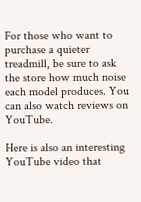For those who want to purchase a quieter treadmill, be sure to ask the store how much noise each model produces. You can also watch reviews on YouTube.

Here is also an interesting YouTube video that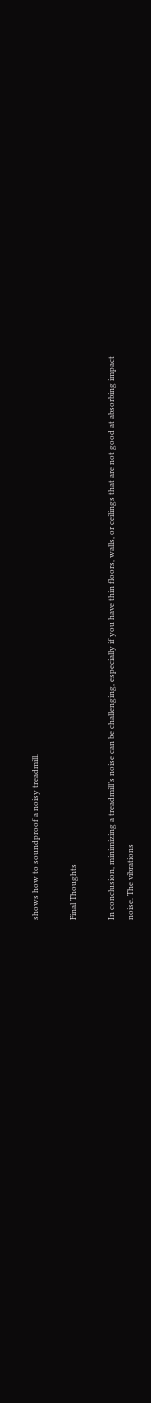shows how to soundproof a noisy treadmill.

Final Thoughts

In conclusion, minimizing a treadmill’s noise can be challenging, especially if you have thin floors, walls, or ceilings that are not good at absorbing impact noise. The vibrations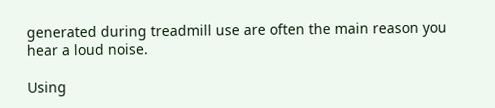generated during treadmill use are often the main reason you hear a loud noise.

Using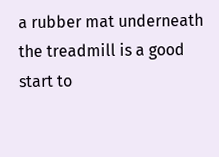a rubber mat underneath the treadmill is a good start to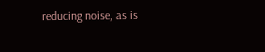reducing noise, as is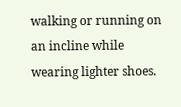walking or running on an incline while wearing lighter shoes.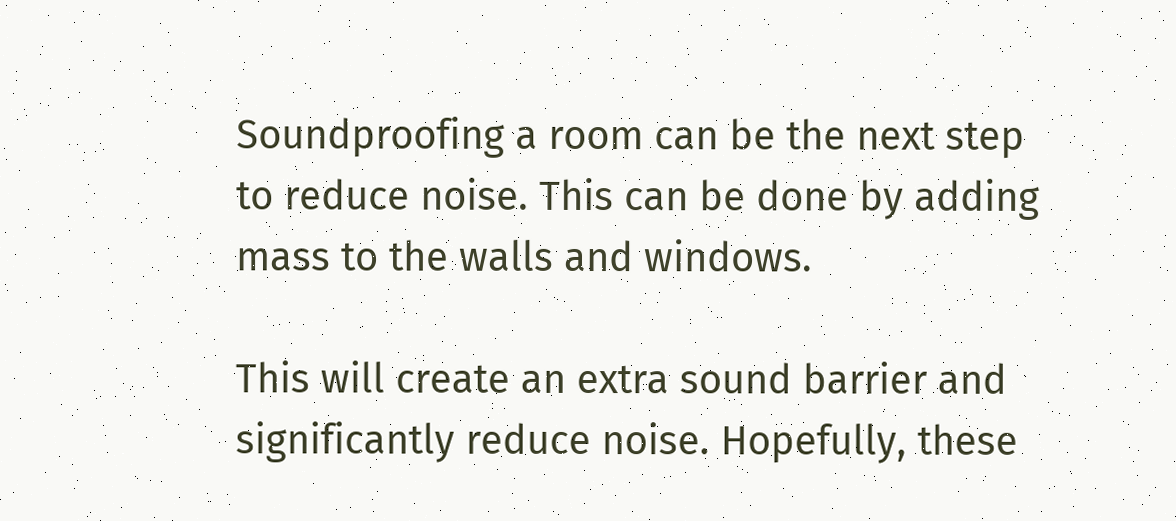Soundproofing a room can be the next step to reduce noise. This can be done by adding mass to the walls and windows.

This will create an extra sound barrier and significantly reduce noise. Hopefully, these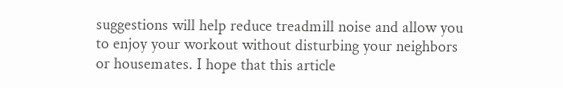suggestions will help reduce treadmill noise and allow you to enjoy your workout without disturbing your neighbors or housemates. I hope that this article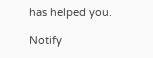has helped you.

Notify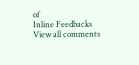of
Inline Feedbacks
View all comments